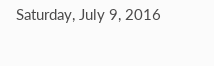Saturday, July 9, 2016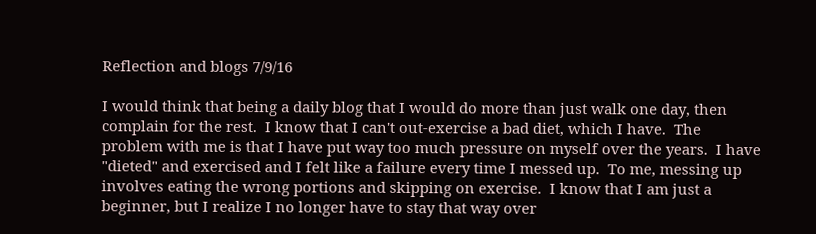Reflection and blogs 7/9/16

I would think that being a daily blog that I would do more than just walk one day, then complain for the rest.  I know that I can't out-exercise a bad diet, which I have.  The problem with me is that I have put way too much pressure on myself over the years.  I have "dieted" and exercised and I felt like a failure every time I messed up.  To me, messing up involves eating the wrong portions and skipping on exercise.  I know that I am just a beginner, but I realize I no longer have to stay that way over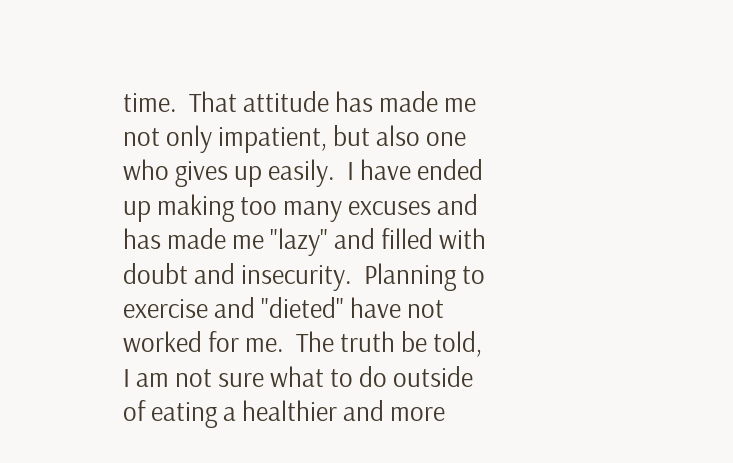time.  That attitude has made me not only impatient, but also one who gives up easily.  I have ended up making too many excuses and has made me "lazy" and filled with doubt and insecurity.  Planning to exercise and "dieted" have not worked for me.  The truth be told, I am not sure what to do outside of eating a healthier and more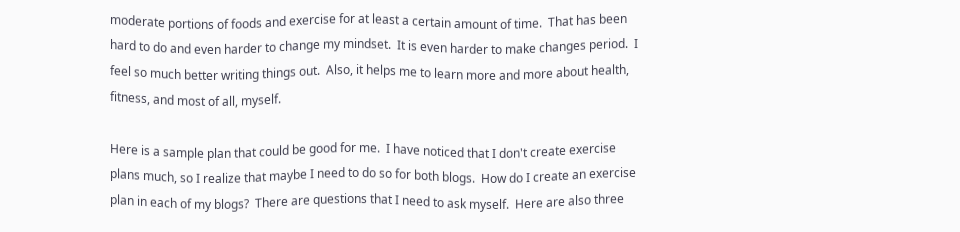moderate portions of foods and exercise for at least a certain amount of time.  That has been hard to do and even harder to change my mindset.  It is even harder to make changes period.  I feel so much better writing things out.  Also, it helps me to learn more and more about health, fitness, and most of all, myself.

Here is a sample plan that could be good for me.  I have noticed that I don't create exercise plans much, so I realize that maybe I need to do so for both blogs.  How do I create an exercise plan in each of my blogs?  There are questions that I need to ask myself.  Here are also three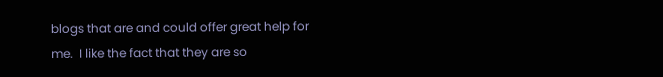blogs that are and could offer great help for me.  I like the fact that they are so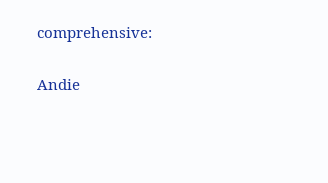comprehensive:

Andie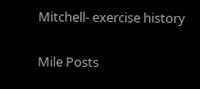Mitchell- exercise history

Mile Posts